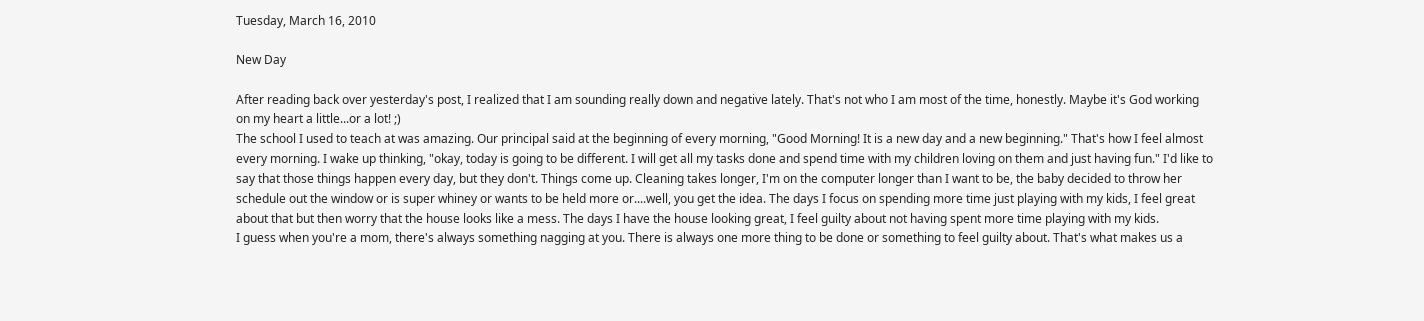Tuesday, March 16, 2010

New Day

After reading back over yesterday's post, I realized that I am sounding really down and negative lately. That's not who I am most of the time, honestly. Maybe it's God working on my heart a little...or a lot! ;)
The school I used to teach at was amazing. Our principal said at the beginning of every morning, "Good Morning! It is a new day and a new beginning." That's how I feel almost every morning. I wake up thinking, "okay, today is going to be different. I will get all my tasks done and spend time with my children loving on them and just having fun." I'd like to say that those things happen every day, but they don't. Things come up. Cleaning takes longer, I'm on the computer longer than I want to be, the baby decided to throw her schedule out the window or is super whiney or wants to be held more or....well, you get the idea. The days I focus on spending more time just playing with my kids, I feel great about that but then worry that the house looks like a mess. The days I have the house looking great, I feel guilty about not having spent more time playing with my kids.
I guess when you're a mom, there's always something nagging at you. There is always one more thing to be done or something to feel guilty about. That's what makes us a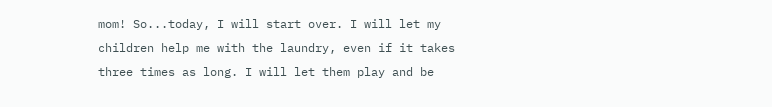mom! So...today, I will start over. I will let my children help me with the laundry, even if it takes three times as long. I will let them play and be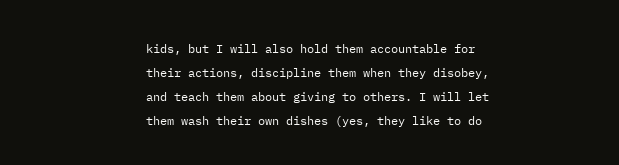kids, but I will also hold them accountable for their actions, discipline them when they disobey, and teach them about giving to others. I will let them wash their own dishes (yes, they like to do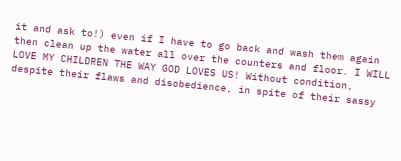it and ask to!) even if I have to go back and wash them again then clean up the water all over the counters and floor. I WILL LOVE MY CHILDREN THE WAY GOD LOVES US! Without condition, despite their flaws and disobedience, in spite of their sassy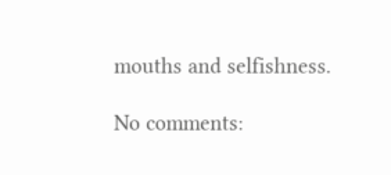mouths and selfishness.

No comments: